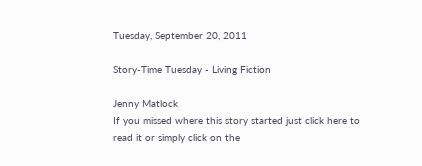Tuesday, September 20, 2011

Story-Time Tuesday - Living Fiction

Jenny Matlock
If you missed where this story started just click here to read it or simply click on the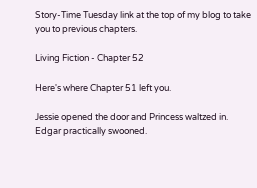Story-Time Tuesday link at the top of my blog to take you to previous chapters.

Living Fiction - Chapter 52

Here's where Chapter 51 left you.

Jessie opened the door and Princess waltzed in. Edgar practically swooned.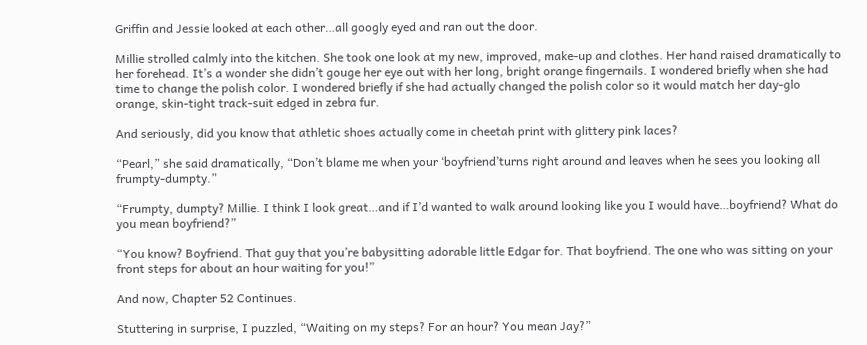Griffin and Jessie looked at each other…all googly eyed and ran out the door.

Millie strolled calmly into the kitchen. She took one look at my new, improved, make-up and clothes. Her hand raised dramatically to her forehead. It’s a wonder she didn’t gouge her eye out with her long, bright orange fingernails. I wondered briefly when she had time to change the polish color. I wondered briefly if she had actually changed the polish color so it would match her day-glo orange, skin-tight track-suit edged in zebra fur.

And seriously, did you know that athletic shoes actually come in cheetah print with glittery pink laces?

“Pearl,” she said dramatically, “Don’t blame me when your ‘boyfriend’turns right around and leaves when he sees you looking all frumpty-dumpty.”

“Frumpty, dumpty? Millie. I think I look great…and if I’d wanted to walk around looking like you I would have…boyfriend? What do you mean boyfriend?”

“You know? Boyfriend. That guy that you’re babysitting adorable little Edgar for. That boyfriend. The one who was sitting on your front steps for about an hour waiting for you!”

And now, Chapter 52 Continues.

Stuttering in surprise, I puzzled, “Waiting on my steps? For an hour? You mean Jay?”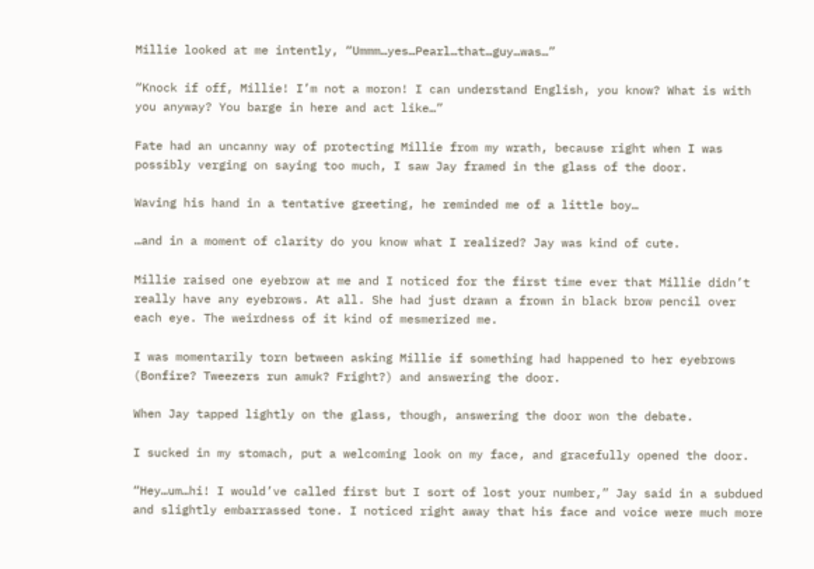Millie looked at me intently, “Ummm…yes…Pearl…that…guy…was…”

“Knock if off, Millie! I’m not a moron! I can understand English, you know? What is with you anyway? You barge in here and act like…”

Fate had an uncanny way of protecting Millie from my wrath, because right when I was possibly verging on saying too much, I saw Jay framed in the glass of the door.

Waving his hand in a tentative greeting, he reminded me of a little boy…

…and in a moment of clarity do you know what I realized? Jay was kind of cute.

Millie raised one eyebrow at me and I noticed for the first time ever that Millie didn’t really have any eyebrows. At all. She had just drawn a frown in black brow pencil over each eye. The weirdness of it kind of mesmerized me.

I was momentarily torn between asking Millie if something had happened to her eyebrows (Bonfire? Tweezers run amuk? Fright?) and answering the door.

When Jay tapped lightly on the glass, though, answering the door won the debate.

I sucked in my stomach, put a welcoming look on my face, and gracefully opened the door.

“Hey…um…hi! I would’ve called first but I sort of lost your number,” Jay said in a subdued and slightly embarrassed tone. I noticed right away that his face and voice were much more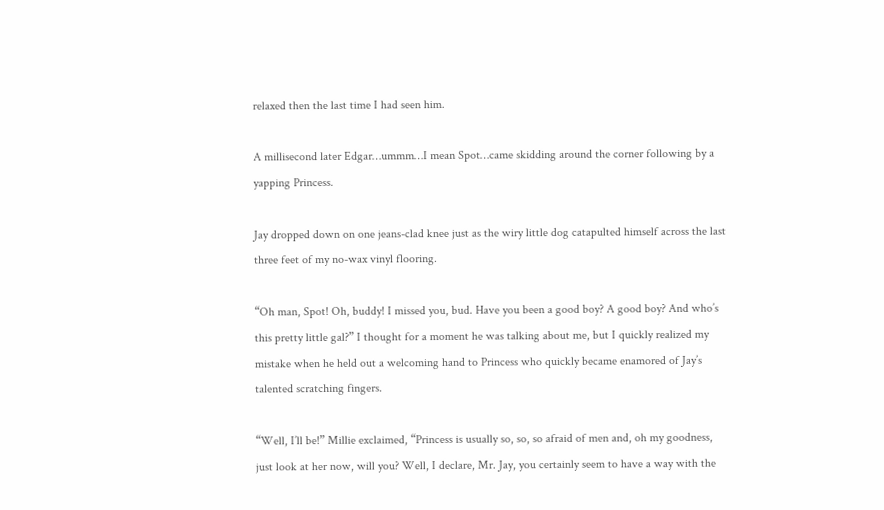relaxed then the last time I had seen him.

A millisecond later Edgar…ummm…I mean Spot…came skidding around the corner following by a yapping Princess.

Jay dropped down on one jeans-clad knee just as the wiry little dog catapulted himself across the last three feet of my no-wax vinyl flooring.

“Oh man, Spot! Oh, buddy! I missed you, bud. Have you been a good boy? A good boy? And who’s this pretty little gal?” I thought for a moment he was talking about me, but I quickly realized my mistake when he held out a welcoming hand to Princess who quickly became enamored of Jay’s talented scratching fingers.

“Well, I’ll be!” Millie exclaimed, “Princess is usually so, so, so afraid of men and, oh my goodness, just look at her now, will you? Well, I declare, Mr. Jay, you certainly seem to have a way with the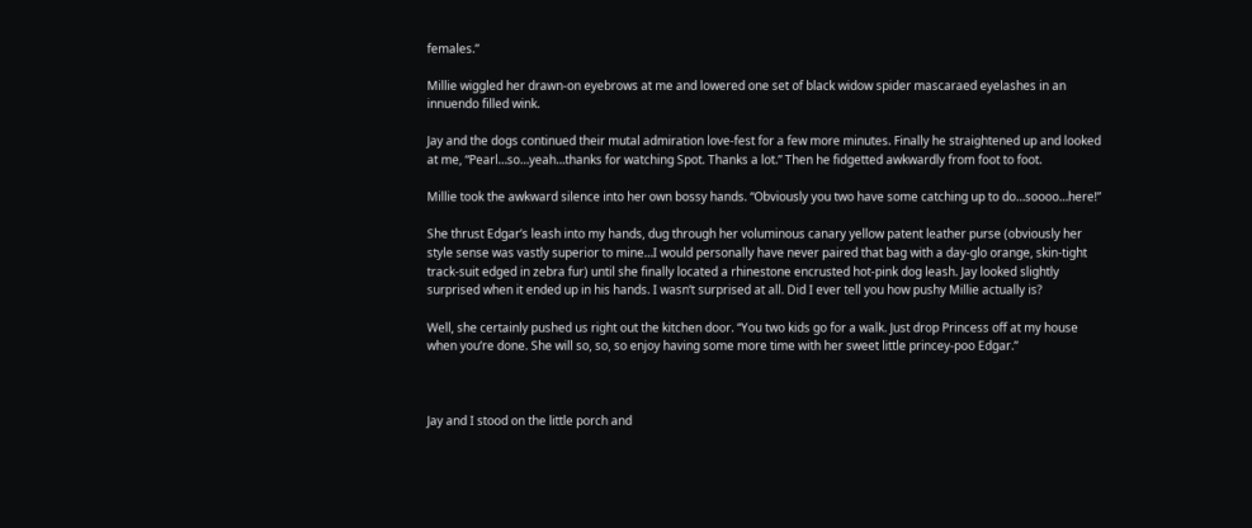females.”

Millie wiggled her drawn-on eyebrows at me and lowered one set of black widow spider mascaraed eyelashes in an innuendo filled wink.

Jay and the dogs continued their mutal admiration love-fest for a few more minutes. Finally he straightened up and looked at me, “Pearl…so…yeah…thanks for watching Spot. Thanks a lot.” Then he fidgetted awkwardly from foot to foot.

Millie took the awkward silence into her own bossy hands. “Obviously you two have some catching up to do…soooo…here!”

She thrust Edgar’s leash into my hands, dug through her voluminous canary yellow patent leather purse (obviously her style sense was vastly superior to mine…I would personally have never paired that bag with a day-glo orange, skin-tight track-suit edged in zebra fur) until she finally located a rhinestone encrusted hot-pink dog leash. Jay looked slightly surprised when it ended up in his hands. I wasn’t surprised at all. Did I ever tell you how pushy Millie actually is?

Well, she certainly pushed us right out the kitchen door. “You two kids go for a walk. Just drop Princess off at my house when you’re done. She will so, so, so enjoy having some more time with her sweet little princey-poo Edgar.”



Jay and I stood on the little porch and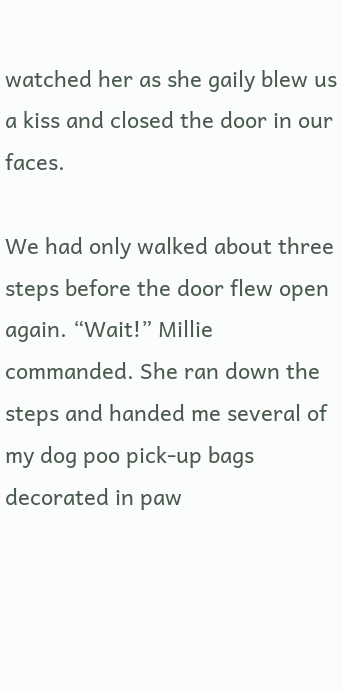watched her as she gaily blew us a kiss and closed the door in our faces.

We had only walked about three steps before the door flew open again. “Wait!” Millie commanded. She ran down the steps and handed me several of my dog poo pick-up bags decorated in paw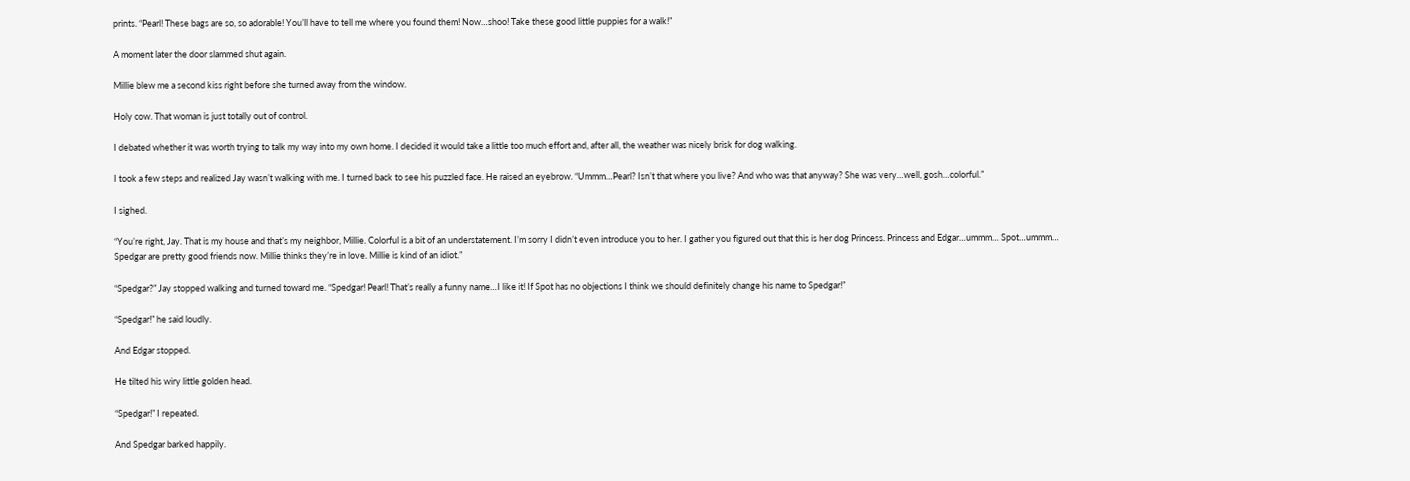prints. “Pearl! These bags are so, so adorable! You’ll have to tell me where you found them! Now…shoo! Take these good little puppies for a walk!”

A moment later the door slammed shut again.

Millie blew me a second kiss right before she turned away from the window.

Holy cow. That woman is just totally out of control.

I debated whether it was worth trying to talk my way into my own home. I decided it would take a little too much effort and, after all, the weather was nicely brisk for dog walking.

I took a few steps and realized Jay wasn’t walking with me. I turned back to see his puzzled face. He raised an eyebrow. “Ummm…Pearl? Isn’t that where you live? And who was that anyway? She was very…well, gosh…colorful.”

I sighed.

“You’re right, Jay. That is my house and that’s my neighbor, Millie. Colorful is a bit of an understatement. I’m sorry I didn’t even introduce you to her. I gather you figured out that this is her dog Princess. Princess and Edgar…ummm… Spot…ummm… Spedgar are pretty good friends now. Millie thinks they’re in love. Millie is kind of an idiot.”

“Spedgar?” Jay stopped walking and turned toward me. “Spedgar! Pearl! That’s really a funny name…I like it! If Spot has no objections I think we should definitely change his name to Spedgar!”

“Spedgar!” he said loudly.

And Edgar stopped.

He tilted his wiry little golden head.

“Spedgar!” I repeated.

And Spedgar barked happily.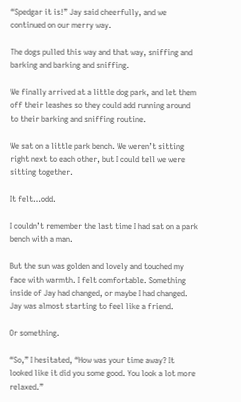“Spedgar it is!” Jay said cheerfully, and we continued on our merry way.

The dogs pulled this way and that way, sniffing and barking and barking and sniffing.

We finally arrived at a little dog park, and let them off their leashes so they could add running around to their barking and sniffing routine.

We sat on a little park bench. We weren’t sitting right next to each other, but I could tell we were sitting together.

It felt…odd.

I couldn’t remember the last time I had sat on a park bench with a man.

But the sun was golden and lovely and touched my face with warmth. I felt comfortable. Something inside of Jay had changed, or maybe I had changed. Jay was almost starting to feel like a friend.

Or something.

“So,” I hesitated, “How was your time away? It looked like it did you some good. You look a lot more relaxed.”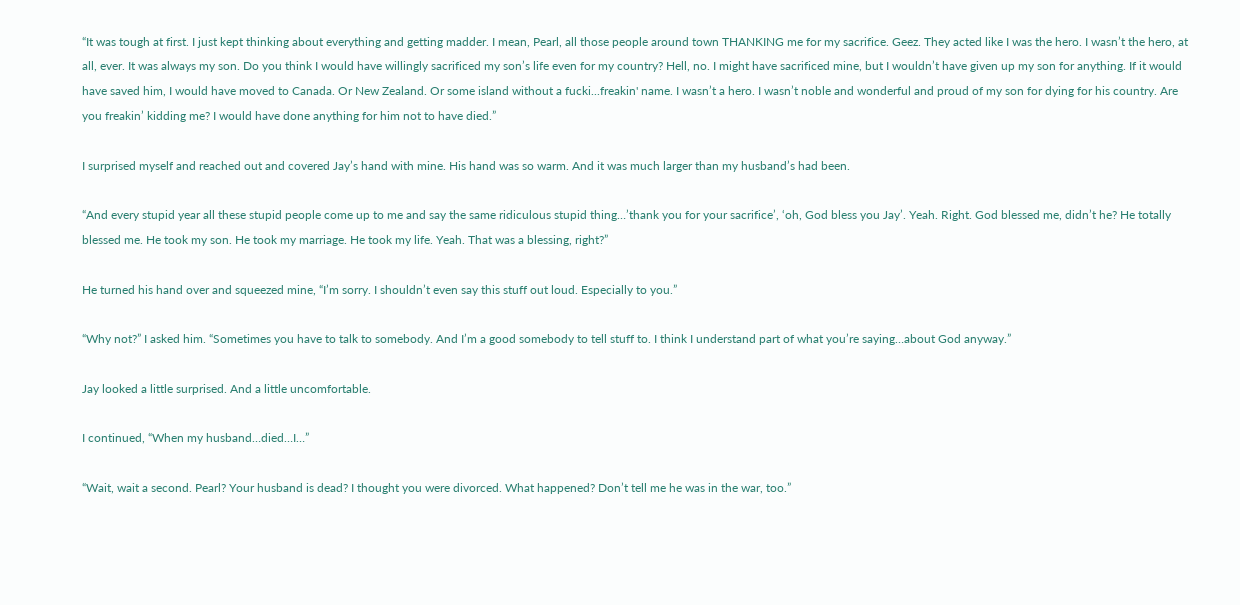“It was tough at first. I just kept thinking about everything and getting madder. I mean, Pearl, all those people around town THANKING me for my sacrifice. Geez. They acted like I was the hero. I wasn’t the hero, at all, ever. It was always my son. Do you think I would have willingly sacrificed my son’s life even for my country? Hell, no. I might have sacrificed mine, but I wouldn’t have given up my son for anything. If it would have saved him, I would have moved to Canada. Or New Zealand. Or some island without a fucki...freakin' name. I wasn’t a hero. I wasn’t noble and wonderful and proud of my son for dying for his country. Are you freakin’ kidding me? I would have done anything for him not to have died.”

I surprised myself and reached out and covered Jay’s hand with mine. His hand was so warm. And it was much larger than my husband’s had been.

“And every stupid year all these stupid people come up to me and say the same ridiculous stupid thing…’thank you for your sacrifice’, ‘oh, God bless you Jay’. Yeah. Right. God blessed me, didn’t he? He totally blessed me. He took my son. He took my marriage. He took my life. Yeah. That was a blessing, right?”

He turned his hand over and squeezed mine, “I’m sorry. I shouldn’t even say this stuff out loud. Especially to you.”

“Why not?” I asked him. “Sometimes you have to talk to somebody. And I’m a good somebody to tell stuff to. I think I understand part of what you’re saying…about God anyway.”

Jay looked a little surprised. And a little uncomfortable.

I continued, “When my husband…died…I…”

“Wait, wait a second. Pearl? Your husband is dead? I thought you were divorced. What happened? Don’t tell me he was in the war, too.”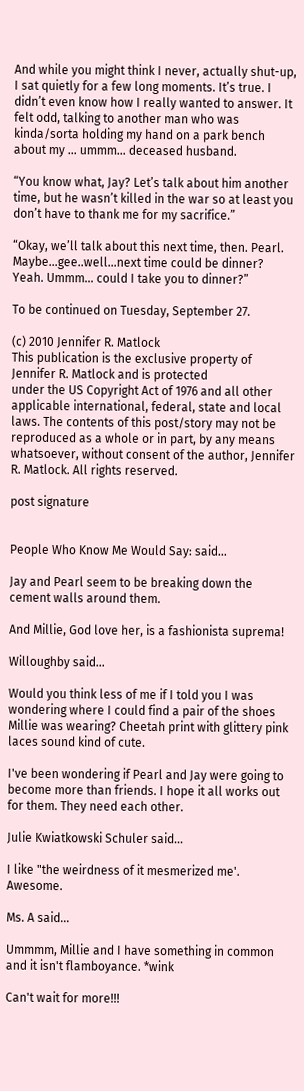And while you might think I never, actually shut-up, I sat quietly for a few long moments. It’s true. I didn’t even know how I really wanted to answer. It felt odd, talking to another man who was kinda/sorta holding my hand on a park bench about my … ummm… deceased husband.

“You know what, Jay? Let’s talk about him another time, but he wasn’t killed in the war so at least you don’t have to thank me for my sacrifice.”

“Okay, we’ll talk about this next time, then. Pearl. Maybe…gee..well…next time could be dinner? Yeah. Ummm… could I take you to dinner?”

To be continued on Tuesday, September 27.

(c) 2010 Jennifer R. Matlock
This publication is the exclusive property of Jennifer R. Matlock and is protected
under the US Copyright Act of 1976 and all other applicable international, federal, state and local laws. The contents of this post/story may not be reproduced as a whole or in part, by any means whatsoever, without consent of the author, Jennifer R. Matlock. All rights reserved.

post signature


People Who Know Me Would Say: said...

Jay and Pearl seem to be breaking down the cement walls around them.

And Millie, God love her, is a fashionista suprema!

Willoughby said...

Would you think less of me if I told you I was wondering where I could find a pair of the shoes Millie was wearing? Cheetah print with glittery pink laces sound kind of cute.

I've been wondering if Pearl and Jay were going to become more than friends. I hope it all works out for them. They need each other.

Julie Kwiatkowski Schuler said...

I like "the weirdness of it mesmerized me'. Awesome.

Ms. A said...

Ummmm, Millie and I have something in common and it isn't flamboyance. *wink

Can't wait for more!!!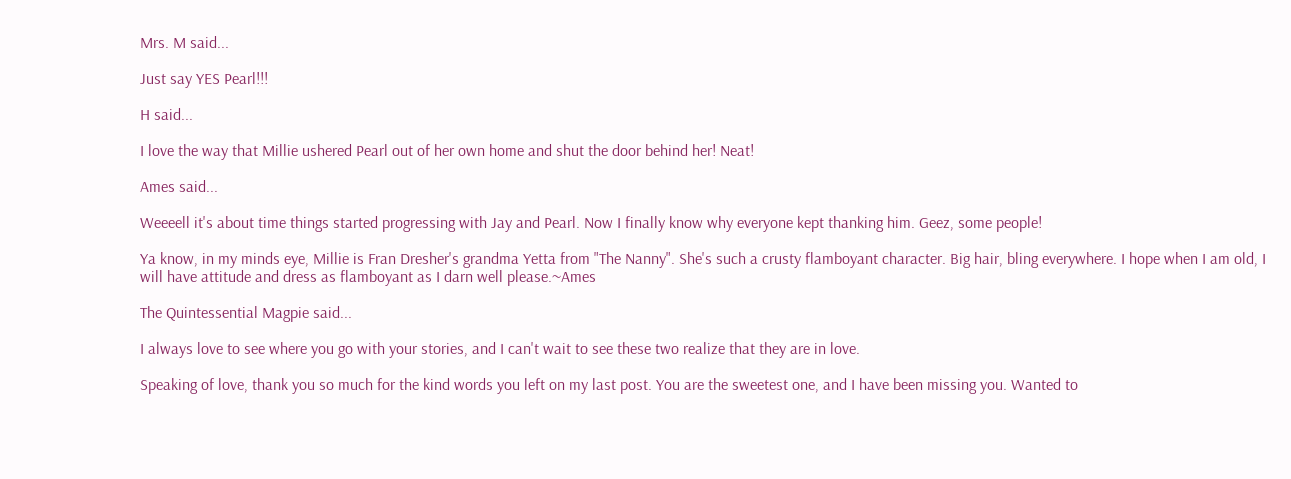Mrs. M said...

Just say YES Pearl!!!

H said...

I love the way that Millie ushered Pearl out of her own home and shut the door behind her! Neat!

Ames said...

Weeeell it's about time things started progressing with Jay and Pearl. Now I finally know why everyone kept thanking him. Geez, some people!

Ya know, in my minds eye, Millie is Fran Dresher's grandma Yetta from "The Nanny". She's such a crusty flamboyant character. Big hair, bling everywhere. I hope when I am old, I will have attitude and dress as flamboyant as I darn well please.~Ames

The Quintessential Magpie said...

I always love to see where you go with your stories, and I can't wait to see these two realize that they are in love.

Speaking of love, thank you so much for the kind words you left on my last post. You are the sweetest one, and I have been missing you. Wanted to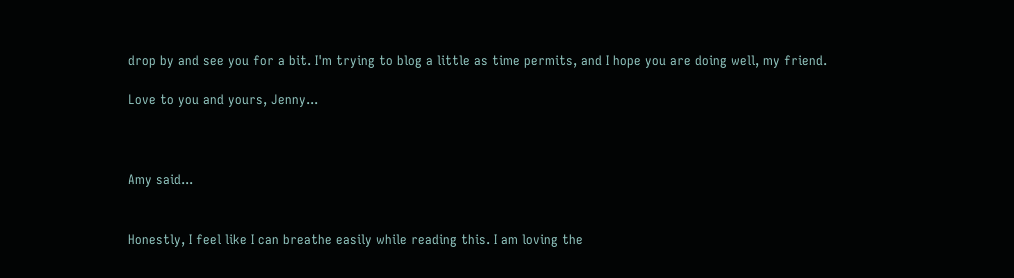drop by and see you for a bit. I'm trying to blog a little as time permits, and I hope you are doing well, my friend.

Love to you and yours, Jenny...



Amy said...


Honestly, I feel like I can breathe easily while reading this. I am loving the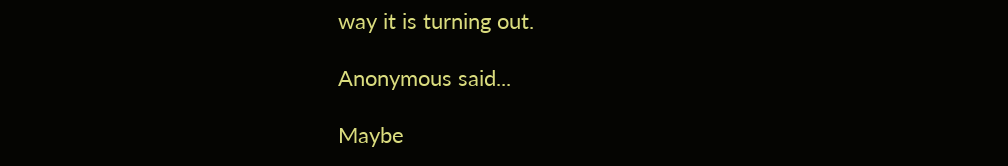way it is turning out.

Anonymous said...

Maybe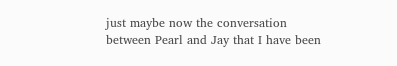just maybe now the conversation between Pearl and Jay that I have been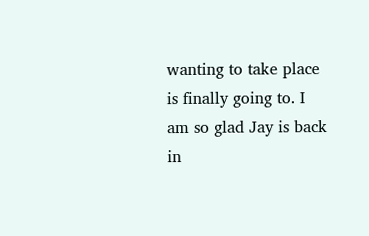wanting to take place is finally going to. I am so glad Jay is back in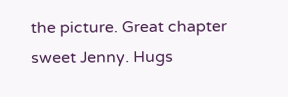the picture. Great chapter sweet Jenny. Hugs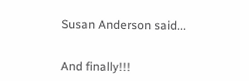Susan Anderson said...


And finally!!!